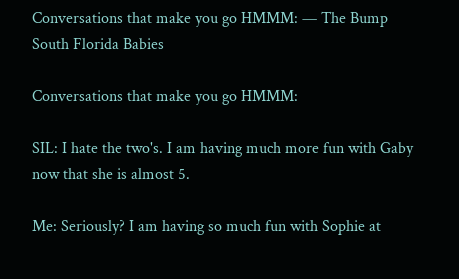Conversations that make you go HMMM: — The Bump
South Florida Babies

Conversations that make you go HMMM:

SIL: I hate the two's. I am having much more fun with Gaby now that she is almost 5.

Me: Seriously? I am having so much fun with Sophie at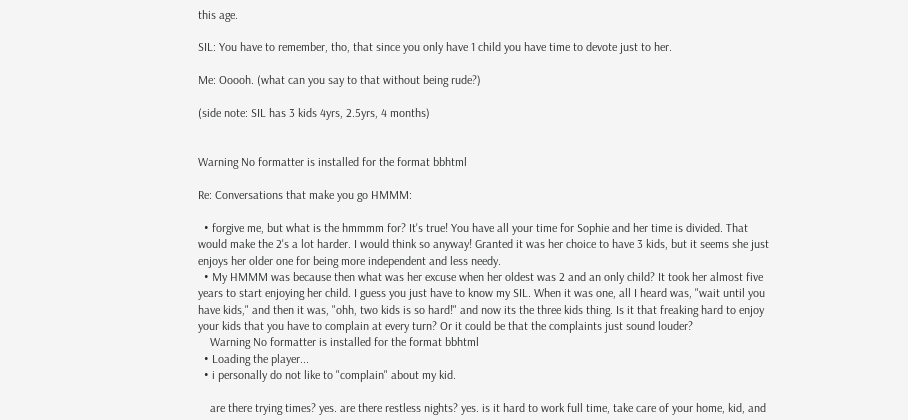this age.

SIL: You have to remember, tho, that since you only have 1 child you have time to devote just to her.

Me: Ooooh. (what can you say to that without being rude?)

(side note: SIL has 3 kids 4yrs, 2.5yrs, 4 months)


Warning No formatter is installed for the format bbhtml

Re: Conversations that make you go HMMM:

  • forgive me, but what is the hmmmm for? It's true! You have all your time for Sophie and her time is divided. That would make the 2's a lot harder. I would think so anyway! Granted it was her choice to have 3 kids, but it seems she just enjoys her older one for being more independent and less needy.
  • My HMMM was because then what was her excuse when her oldest was 2 and an only child? It took her almost five years to start enjoying her child. I guess you just have to know my SIL. When it was one, all I heard was, "wait until you have kids," and then it was, "ohh, two kids is so hard!" and now its the three kids thing. Is it that freaking hard to enjoy your kids that you have to complain at every turn? Or it could be that the complaints just sound louder?
    Warning No formatter is installed for the format bbhtml
  • Loading the player...
  • i personally do not like to "complain" about my kid.

    are there trying times? yes. are there restless nights? yes. is it hard to work full time, take care of your home, kid, and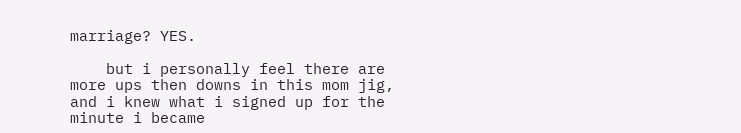marriage? YES.

    but i personally feel there are more ups then downs in this mom jig, and i knew what i signed up for the minute i became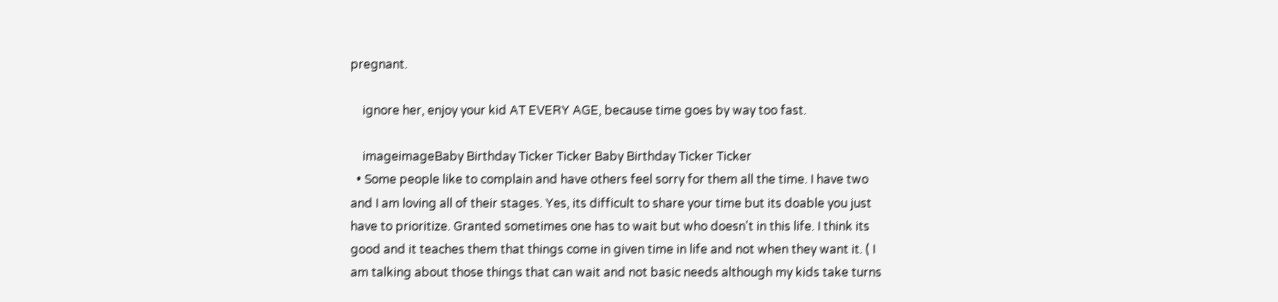pregnant.

    ignore her, enjoy your kid AT EVERY AGE, because time goes by way too fast.

    imageimageBaby Birthday Ticker Ticker Baby Birthday Ticker Ticker
  • Some people like to complain and have others feel sorry for them all the time. I have two and I am loving all of their stages. Yes, its difficult to share your time but its doable you just have to prioritize. Granted sometimes one has to wait but who doesn't in this life. I think its good and it teaches them that things come in given time in life and not when they want it. ( I am talking about those things that can wait and not basic needs although my kids take turns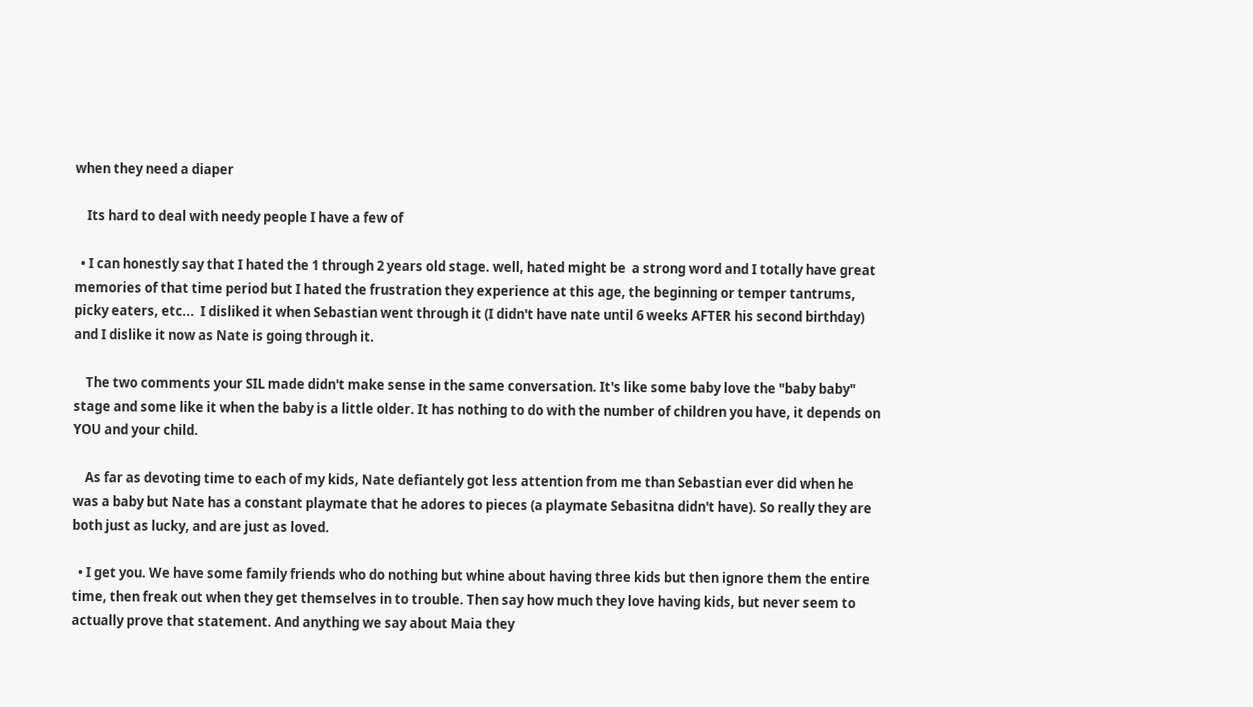when they need a diaper

    Its hard to deal with needy people I have a few of

  • I can honestly say that I hated the 1 through 2 years old stage. well, hated might be  a strong word and I totally have great memories of that time period but I hated the frustration they experience at this age, the beginning or temper tantrums, picky eaters, etc...  I disliked it when Sebastian went through it (I didn't have nate until 6 weeks AFTER his second birthday) and I dislike it now as Nate is going through it.

    The two comments your SIL made didn't make sense in the same conversation. It's like some baby love the "baby baby" stage and some like it when the baby is a little older. It has nothing to do with the number of children you have, it depends on YOU and your child.

    As far as devoting time to each of my kids, Nate defiantely got less attention from me than Sebastian ever did when he was a baby but Nate has a constant playmate that he adores to pieces (a playmate Sebasitna didn't have). So really they are both just as lucky, and are just as loved.

  • I get you. We have some family friends who do nothing but whine about having three kids but then ignore them the entire time, then freak out when they get themselves in to trouble. Then say how much they love having kids, but never seem to actually prove that statement. And anything we say about Maia they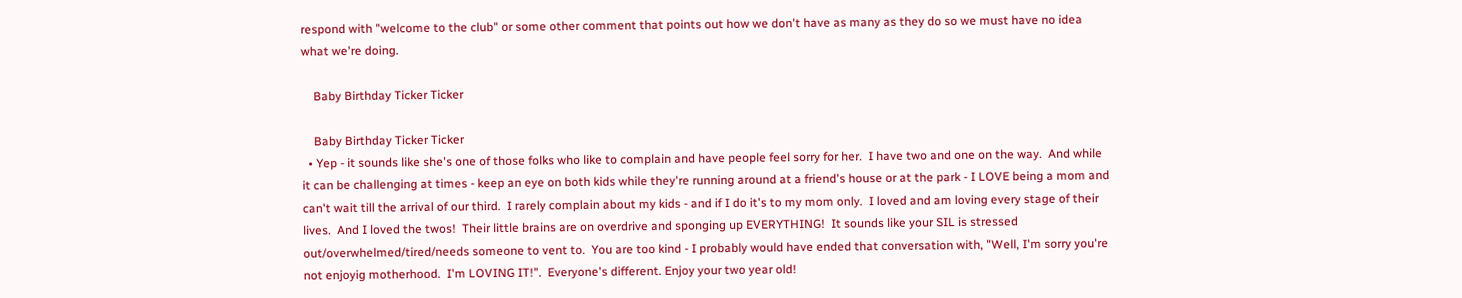respond with "welcome to the club" or some other comment that points out how we don't have as many as they do so we must have no idea what we're doing.

    Baby Birthday Ticker Ticker

    Baby Birthday Ticker Ticker
  • Yep - it sounds like she's one of those folks who like to complain and have people feel sorry for her.  I have two and one on the way.  And while it can be challenging at times - keep an eye on both kids while they're running around at a friend's house or at the park - I LOVE being a mom and can't wait till the arrival of our third.  I rarely complain about my kids - and if I do it's to my mom only.  I loved and am loving every stage of their lives.  And I loved the twos!  Their little brains are on overdrive and sponging up EVERYTHING!  It sounds like your SIL is stressed out/overwhelmed/tired/needs someone to vent to.  You are too kind - I probably would have ended that conversation with, "Well, I'm sorry you're not enjoyig motherhood.  I'm LOVING IT!".  Everyone's different. Enjoy your two year old!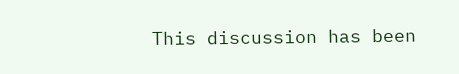This discussion has been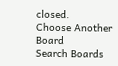closed.
Choose Another Board
Search Boards